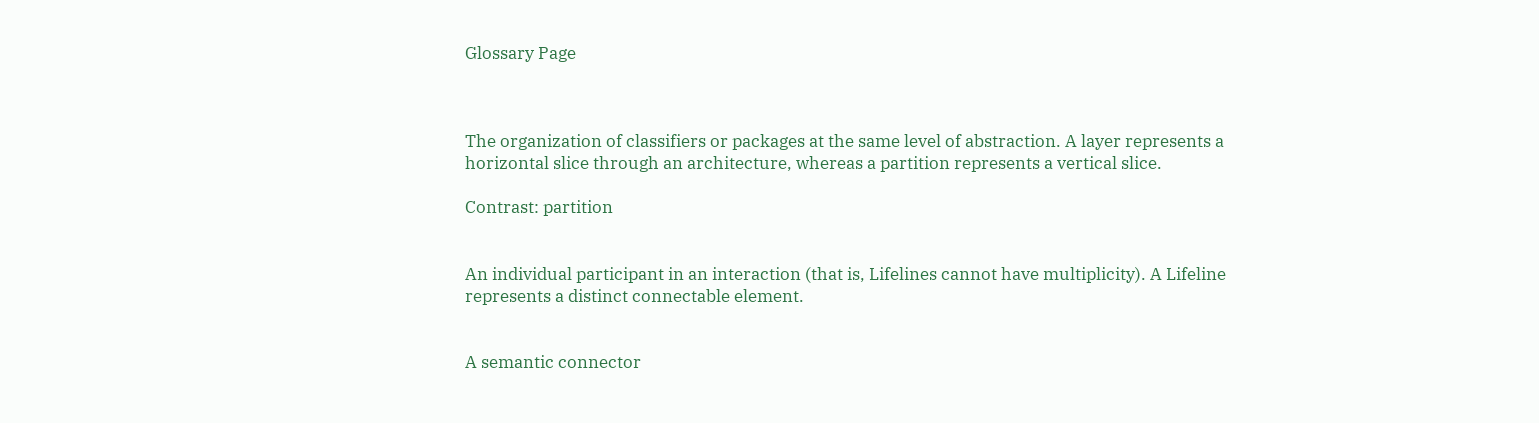Glossary Page



The organization of classifiers or packages at the same level of abstraction. A layer represents a horizontal slice through an architecture, whereas a partition represents a vertical slice.

Contrast: partition


An individual participant in an interaction (that is, Lifelines cannot have multiplicity). A Lifeline represents a distinct connectable element.


A semantic connector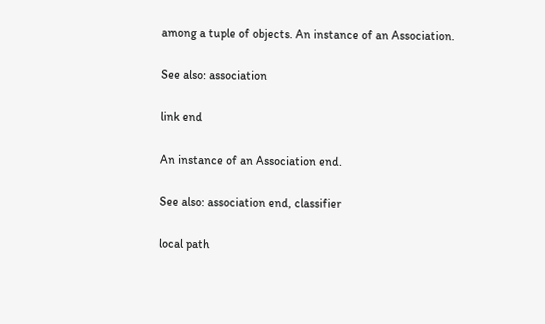among a tuple of objects. An instance of an Association.

See also: association

link end

An instance of an Association end.

See also: association end, classifier

local path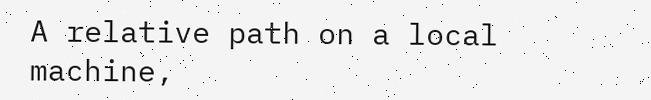A relative path on a local machine,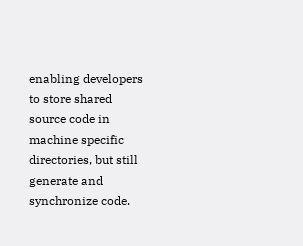enabling developers to store shared source code in machine specific directories, but still generate and synchronize code.